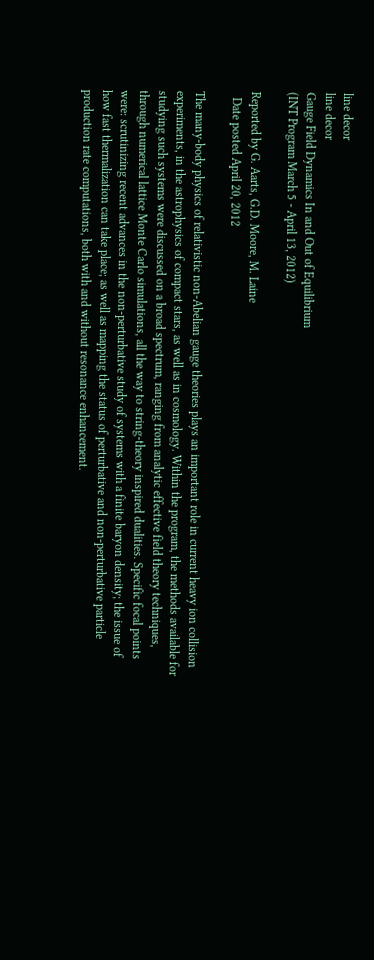line decor
line decor
Gauge Field Dynamics In and Out of Equilibrium
(INT Program March 5 - April 13, 2012)

Reported by G. Aarts, G.D. Moore, M. Laine
  Date posted April 20, 2012

The many-body physics of relativistic non-Abelian gauge theories plays an important role in current heavy ion collision experiments, in the astrophysics of compact stars, as well as in cosmology. Within the program, the methods available for studying such systems were discussed on a broad spectrum, ranging from analytic effective field theory techniques, through numerical lattice Monte Carlo simulations, all the way to string-theory inspired dualities. Specific focal points were: scrutinizing recent advances in the non-perturbative study of systems with a finite baryon density; the issue of how fast thermalization can take place; as well as mapping the status of perturbative and non-perturbative particle production rate computations, both with and without resonance enhancement.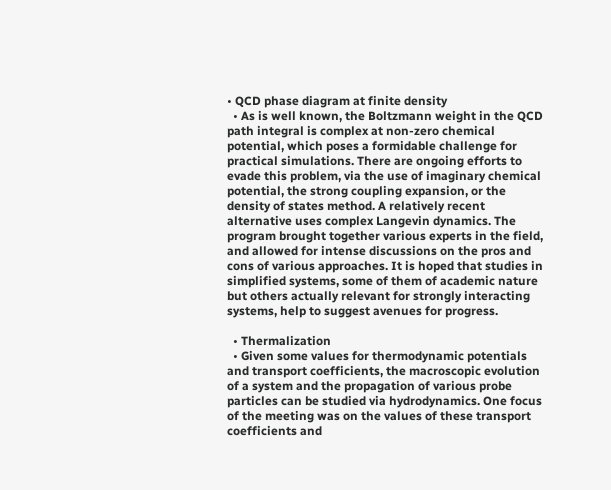• QCD phase diagram at finite density
  • As is well known, the Boltzmann weight in the QCD path integral is complex at non-zero chemical potential, which poses a formidable challenge for practical simulations. There are ongoing efforts to evade this problem, via the use of imaginary chemical potential, the strong coupling expansion, or the density of states method. A relatively recent alternative uses complex Langevin dynamics. The program brought together various experts in the field, and allowed for intense discussions on the pros and cons of various approaches. It is hoped that studies in simplified systems, some of them of academic nature but others actually relevant for strongly interacting systems, help to suggest avenues for progress.

  • Thermalization
  • Given some values for thermodynamic potentials and transport coefficients, the macroscopic evolution of a system and the propagation of various probe particles can be studied via hydrodynamics. One focus of the meeting was on the values of these transport coefficients and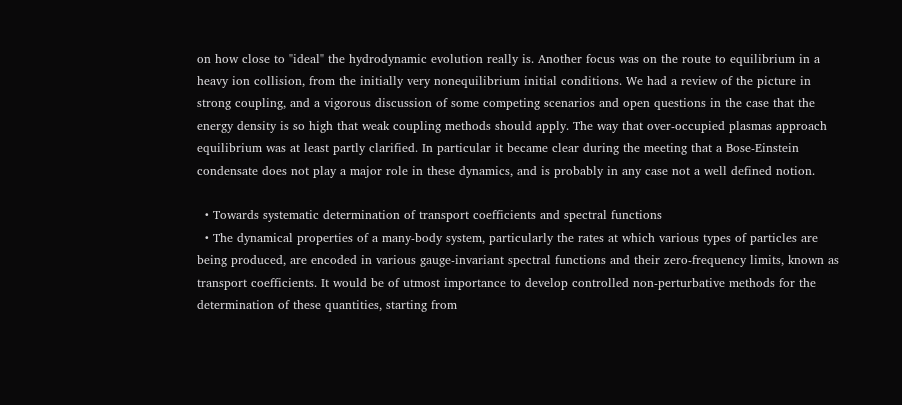on how close to "ideal" the hydrodynamic evolution really is. Another focus was on the route to equilibrium in a heavy ion collision, from the initially very nonequilibrium initial conditions. We had a review of the picture in strong coupling, and a vigorous discussion of some competing scenarios and open questions in the case that the energy density is so high that weak coupling methods should apply. The way that over-occupied plasmas approach equilibrium was at least partly clarified. In particular it became clear during the meeting that a Bose-Einstein condensate does not play a major role in these dynamics, and is probably in any case not a well defined notion.

  • Towards systematic determination of transport coefficients and spectral functions
  • The dynamical properties of a many-body system, particularly the rates at which various types of particles are being produced, are encoded in various gauge-invariant spectral functions and their zero-frequency limits, known as transport coefficients. It would be of utmost importance to develop controlled non-perturbative methods for the determination of these quantities, starting from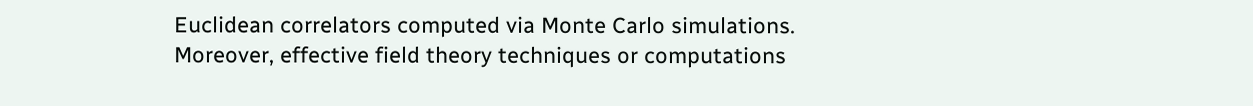Euclidean correlators computed via Monte Carlo simulations. Moreover, effective field theory techniques or computations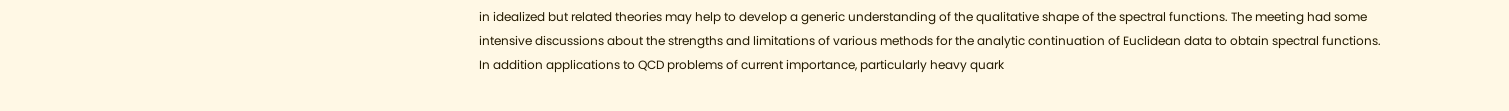in idealized but related theories may help to develop a generic understanding of the qualitative shape of the spectral functions. The meeting had some intensive discussions about the strengths and limitations of various methods for the analytic continuation of Euclidean data to obtain spectral functions. In addition applications to QCD problems of current importance, particularly heavy quark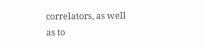correlators, as well as to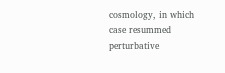cosmology, in which case resummed perturbative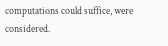computations could suffice, were considered.